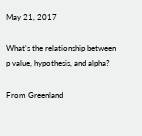May 21, 2017

What's the relationship between p value, hypothesis, and alpha?

From Greenland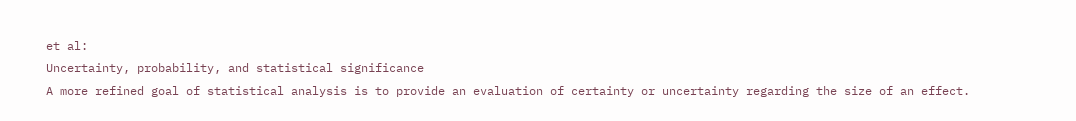et al:
Uncertainty, probability, and statistical significance
A more refined goal of statistical analysis is to provide an evaluation of certainty or uncertainty regarding the size of an effect.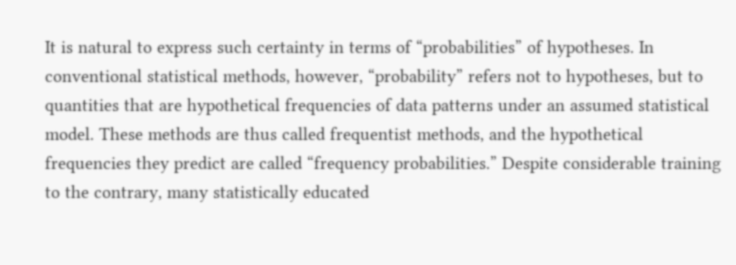It is natural to express such certainty in terms of “probabilities” of hypotheses. In conventional statistical methods, however, “probability” refers not to hypotheses, but to quantities that are hypothetical frequencies of data patterns under an assumed statistical model. These methods are thus called frequentist methods, and the hypothetical frequencies they predict are called “frequency probabilities.” Despite considerable training to the contrary, many statistically educated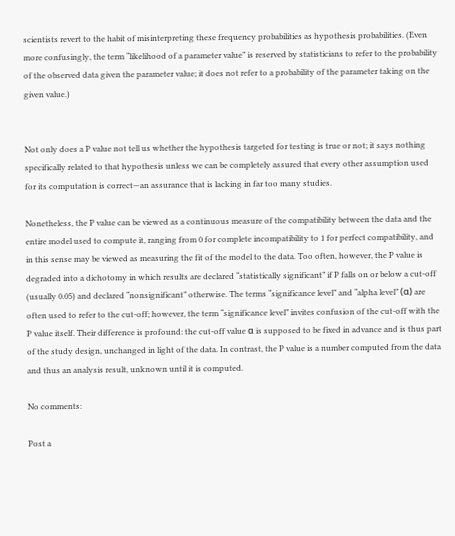scientists revert to the habit of misinterpreting these frequency probabilities as hypothesis probabilities. (Even more confusingly, the term “likelihood of a parameter value” is reserved by statisticians to refer to the probability of the observed data given the parameter value; it does not refer to a probability of the parameter taking on the given value.)


Not only does a P value not tell us whether the hypothesis targeted for testing is true or not; it says nothing specifically related to that hypothesis unless we can be completely assured that every other assumption used for its computation is correct—an assurance that is lacking in far too many studies.

Nonetheless, the P value can be viewed as a continuous measure of the compatibility between the data and the entire model used to compute it, ranging from 0 for complete incompatibility to 1 for perfect compatibility, and in this sense may be viewed as measuring the fit of the model to the data. Too often, however, the P value is degraded into a dichotomy in which results are declared “statistically significant” if P falls on or below a cut-off (usually 0.05) and declared “nonsignificant” otherwise. The terms “significance level” and “alpha level” (α) are often used to refer to the cut-off; however, the term “significance level” invites confusion of the cut-off with the P value itself. Their difference is profound: the cut-off value α is supposed to be fixed in advance and is thus part of the study design, unchanged in light of the data. In contrast, the P value is a number computed from the data and thus an analysis result, unknown until it is computed.

No comments:

Post a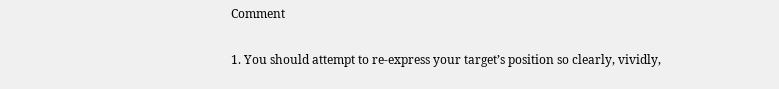Comment

1. You should attempt to re-express your target’s position so clearly, vividly,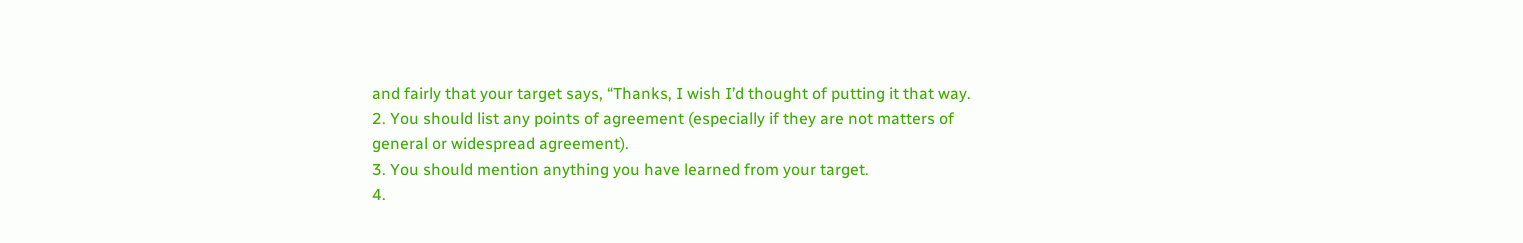and fairly that your target says, “Thanks, I wish I’d thought of putting it that way.
2. You should list any points of agreement (especially if they are not matters of general or widespread agreement).
3. You should mention anything you have learned from your target.
4.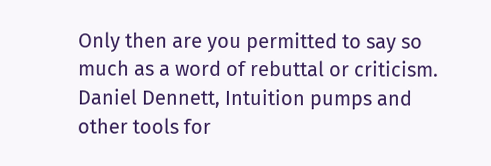Only then are you permitted to say so much as a word of rebuttal or criticism.
Daniel Dennett, Intuition pumps and other tools for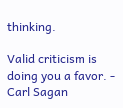thinking.

Valid criticism is doing you a favor. - Carl Sagan